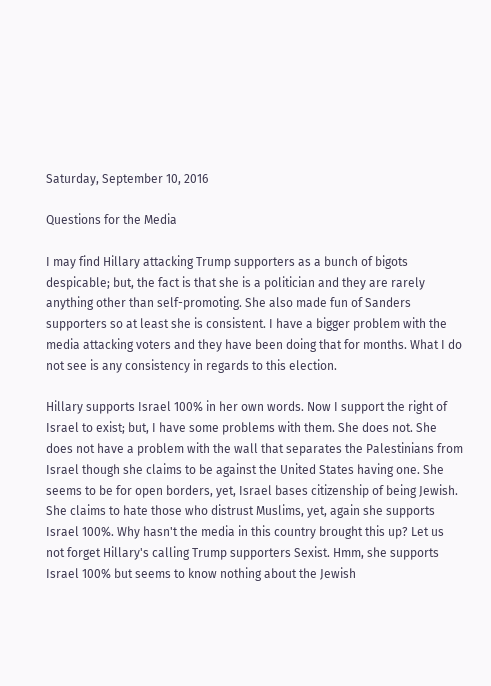Saturday, September 10, 2016

Questions for the Media

I may find Hillary attacking Trump supporters as a bunch of bigots despicable; but, the fact is that she is a politician and they are rarely anything other than self-promoting. She also made fun of Sanders supporters so at least she is consistent. I have a bigger problem with the media attacking voters and they have been doing that for months. What I do not see is any consistency in regards to this election.

Hillary supports Israel 100% in her own words. Now I support the right of Israel to exist; but, I have some problems with them. She does not. She does not have a problem with the wall that separates the Palestinians from Israel though she claims to be against the United States having one. She seems to be for open borders, yet, Israel bases citizenship of being Jewish. She claims to hate those who distrust Muslims, yet, again she supports Israel 100%. Why hasn't the media in this country brought this up? Let us not forget Hillary's calling Trump supporters Sexist. Hmm, she supports Israel 100% but seems to know nothing about the Jewish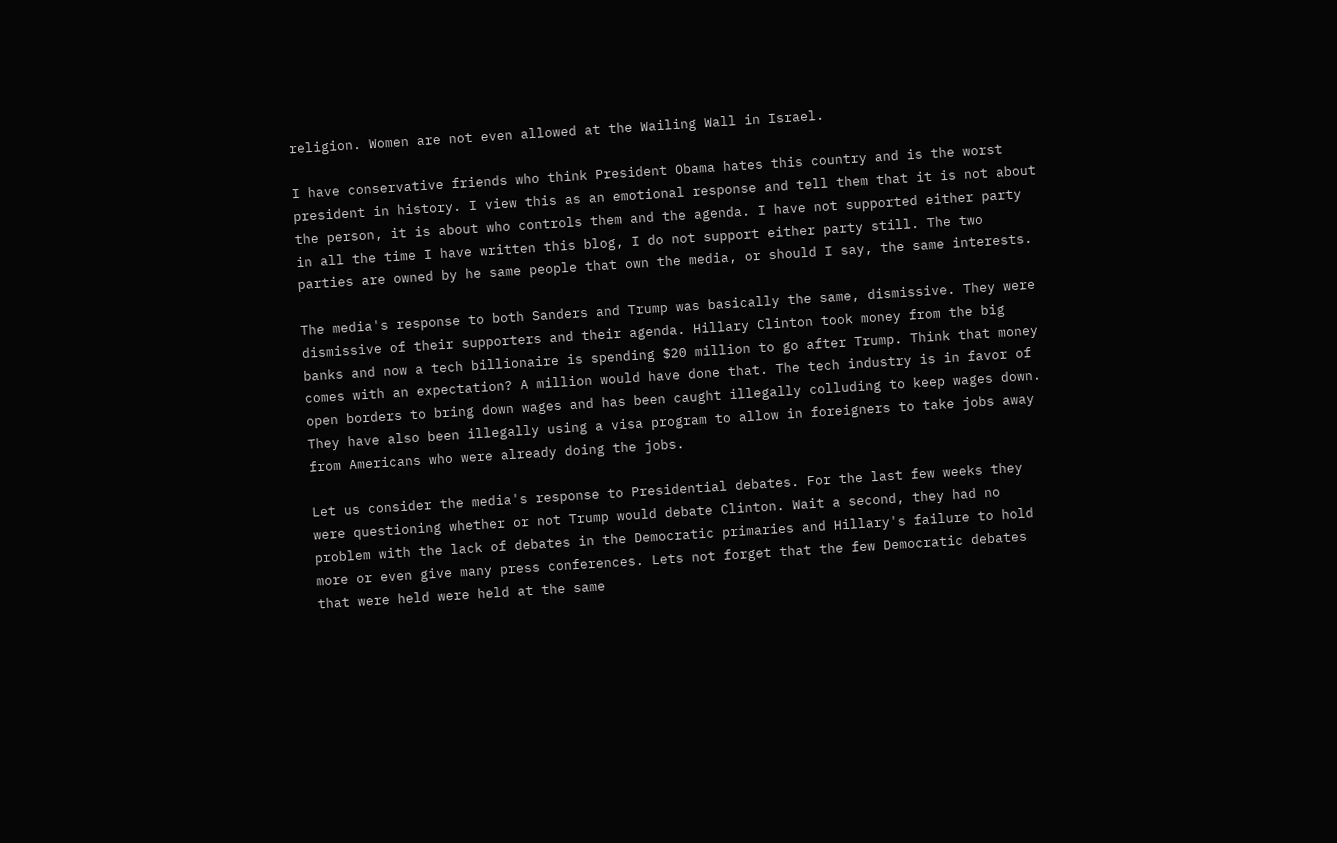religion. Women are not even allowed at the Wailing Wall in Israel.

I have conservative friends who think President Obama hates this country and is the worst president in history. I view this as an emotional response and tell them that it is not about the person, it is about who controls them and the agenda. I have not supported either party in all the time I have written this blog, I do not support either party still. The two parties are owned by he same people that own the media, or should I say, the same interests.

The media's response to both Sanders and Trump was basically the same, dismissive. They were dismissive of their supporters and their agenda. Hillary Clinton took money from the big banks and now a tech billionaire is spending $20 million to go after Trump. Think that money comes with an expectation? A million would have done that. The tech industry is in favor of open borders to bring down wages and has been caught illegally colluding to keep wages down. They have also been illegally using a visa program to allow in foreigners to take jobs away from Americans who were already doing the jobs.

Let us consider the media's response to Presidential debates. For the last few weeks they were questioning whether or not Trump would debate Clinton. Wait a second, they had no problem with the lack of debates in the Democratic primaries and Hillary's failure to hold more or even give many press conferences. Lets not forget that the few Democratic debates that were held were held at the same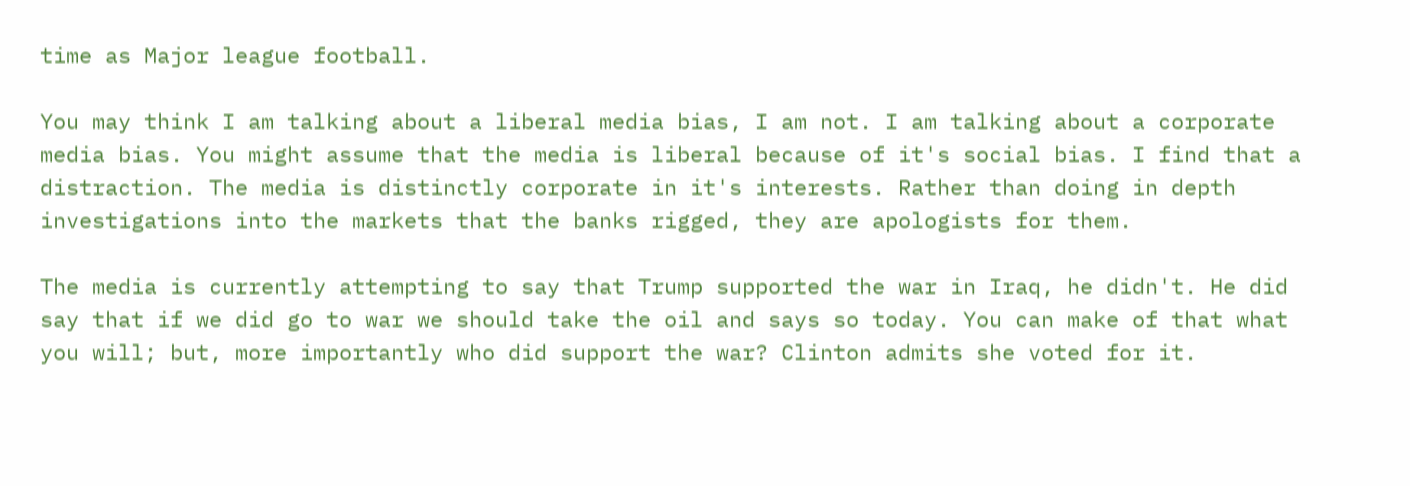time as Major league football.

You may think I am talking about a liberal media bias, I am not. I am talking about a corporate media bias. You might assume that the media is liberal because of it's social bias. I find that a distraction. The media is distinctly corporate in it's interests. Rather than doing in depth investigations into the markets that the banks rigged, they are apologists for them.

The media is currently attempting to say that Trump supported the war in Iraq, he didn't. He did say that if we did go to war we should take the oil and says so today. You can make of that what you will; but, more importantly who did support the war? Clinton admits she voted for it.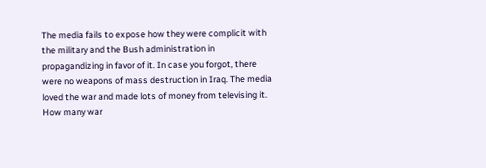The media fails to expose how they were complicit with the military and the Bush administration in propagandizing in favor of it. In case you forgot, there were no weapons of mass destruction in Iraq. The media loved the war and made lots of money from televising it. How many war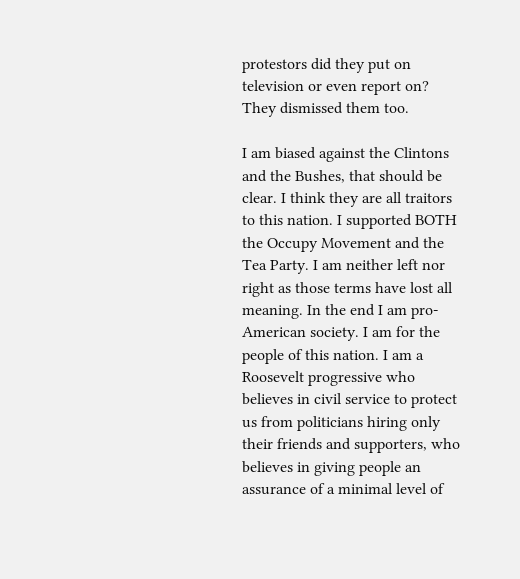protestors did they put on television or even report on? They dismissed them too.

I am biased against the Clintons and the Bushes, that should be clear. I think they are all traitors to this nation. I supported BOTH the Occupy Movement and the Tea Party. I am neither left nor right as those terms have lost all meaning. In the end I am pro-American society. I am for the people of this nation. I am a Roosevelt progressive who believes in civil service to protect us from politicians hiring only their friends and supporters, who believes in giving people an assurance of a minimal level of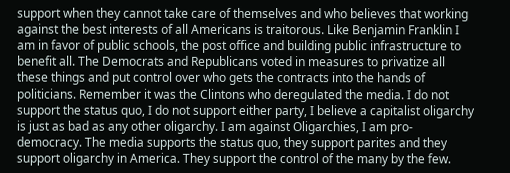support when they cannot take care of themselves and who believes that working against the best interests of all Americans is traitorous. Like Benjamin Franklin I am in favor of public schools, the post office and building public infrastructure to benefit all. The Democrats and Republicans voted in measures to privatize all these things and put control over who gets the contracts into the hands of politicians. Remember it was the Clintons who deregulated the media. I do not support the status quo, I do not support either party, I believe a capitalist oligarchy is just as bad as any other oligarchy. I am against Oligarchies, I am pro-democracy. The media supports the status quo, they support parites and they support oligarchy in America. They support the control of the many by the few.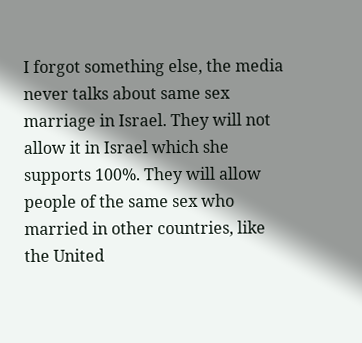I forgot something else, the media never talks about same sex marriage in Israel. They will not allow it in Israel which she supports 100%. They will allow people of the same sex who married in other countries, like the United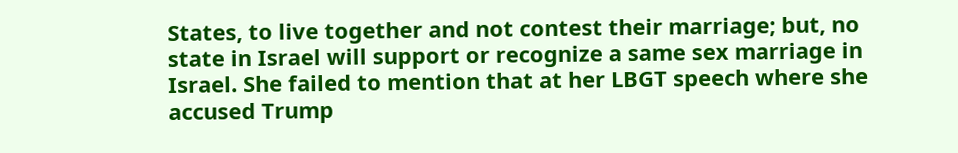States, to live together and not contest their marriage; but, no state in Israel will support or recognize a same sex marriage in Israel. She failed to mention that at her LBGT speech where she accused Trump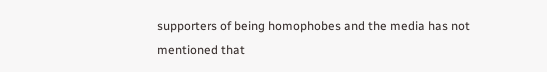supporters of being homophobes and the media has not mentioned that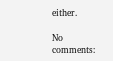either.

No comments: